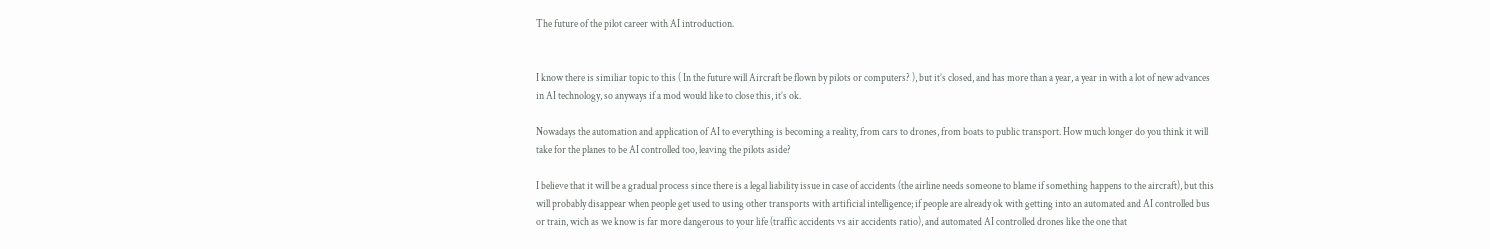The future of the pilot career with AI introduction.


I know there is similiar topic to this ( In the future will Aircraft be flown by pilots or computers? ), but it’s closed, and has more than a year, a year in with a lot of new advances in AI technology, so anyways if a mod would like to close this, it’s ok.

Nowadays the automation and application of AI to everything is becoming a reality, from cars to drones, from boats to public transport. How much longer do you think it will take for the planes to be AI controlled too, leaving the pilots aside?

I believe that it will be a gradual process since there is a legal liability issue in case of accidents (the airline needs someone to blame if something happens to the aircraft), but this will probably disappear when people get used to using other transports with artificial intelligence; if people are already ok with getting into an automated and AI controlled bus or train, wich as we know is far more dangerous to your life (traffic accidents vs air accidents ratio), and automated AI controlled drones like the one that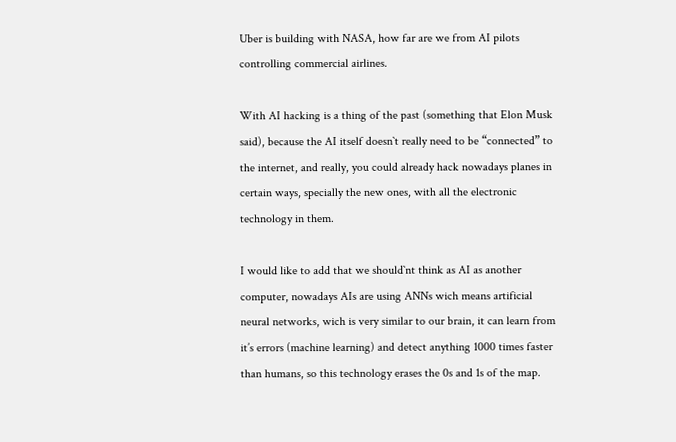Uber is building with NASA, how far are we from AI pilots controlling commercial airlines.

With AI hacking is a thing of the past (something that Elon Musk said), because the AI itself doesn`t really need to be “connected” to the internet, and really, you could already hack nowadays planes in certain ways, specially the new ones, with all the electronic technology in them.

I would like to add that we should`nt think as AI as another computer, nowadays AIs are using ANNs wich means artificial neural networks, wich is very similar to our brain, it can learn from it’s errors (machine learning) and detect anything 1000 times faster than humans, so this technology erases the 0s and 1s of the map.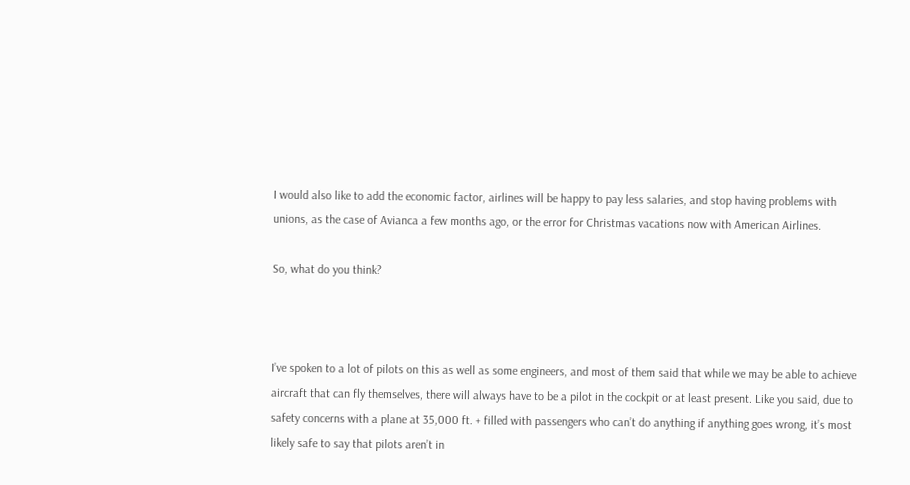I would also like to add the economic factor, airlines will be happy to pay less salaries, and stop having problems with unions, as the case of Avianca a few months ago, or the error for Christmas vacations now with American Airlines.

So, what do you think?



I’ve spoken to a lot of pilots on this as well as some engineers, and most of them said that while we may be able to achieve aircraft that can fly themselves, there will always have to be a pilot in the cockpit or at least present. Like you said, due to safety concerns with a plane at 35,000 ft. + filled with passengers who can’t do anything if anything goes wrong, it’s most likely safe to say that pilots aren’t in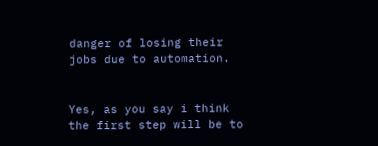danger of losing their jobs due to automation.


Yes, as you say i think the first step will be to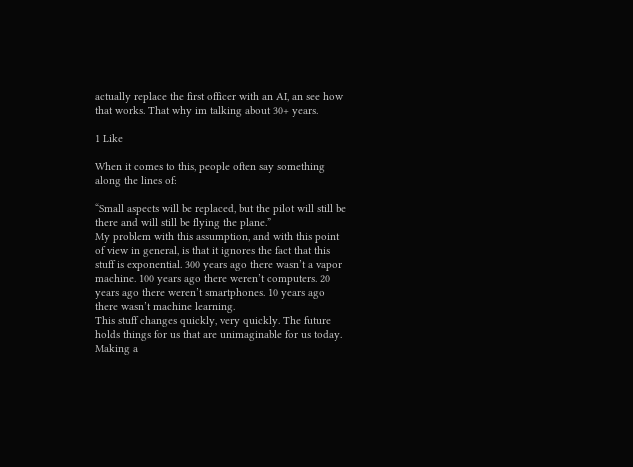actually replace the first officer with an AI, an see how that works. That why im talking about 30+ years.

1 Like

When it comes to this, people often say something along the lines of:

“Small aspects will be replaced, but the pilot will still be there and will still be flying the plane.”
My problem with this assumption, and with this point of view in general, is that it ignores the fact that this stuff is exponential. 300 years ago there wasn’t a vapor machine. 100 years ago there weren’t computers. 20 years ago there weren’t smartphones. 10 years ago there wasn’t machine learning.
This stuff changes quickly, very quickly. The future holds things for us that are unimaginable for us today. Making a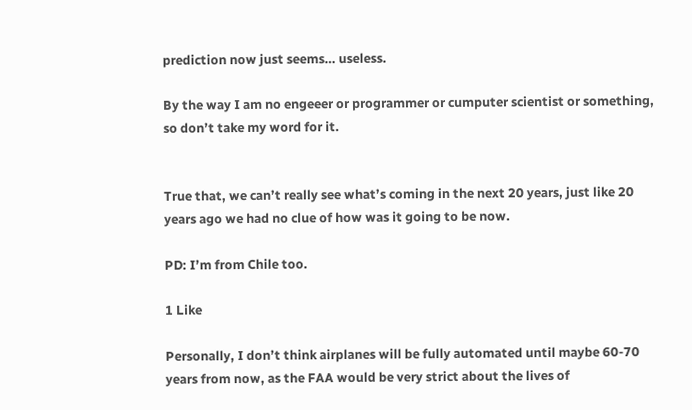prediction now just seems… useless.

By the way I am no engeeer or programmer or cumputer scientist or something, so don’t take my word for it.


True that, we can’t really see what’s coming in the next 20 years, just like 20 years ago we had no clue of how was it going to be now.

PD: I’m from Chile too.

1 Like

Personally, I don’t think airplanes will be fully automated until maybe 60-70 years from now, as the FAA would be very strict about the lives of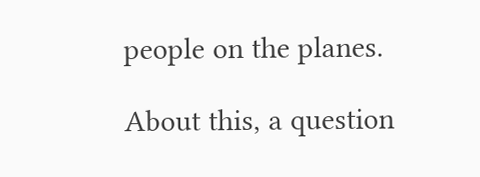people on the planes.

About this, a question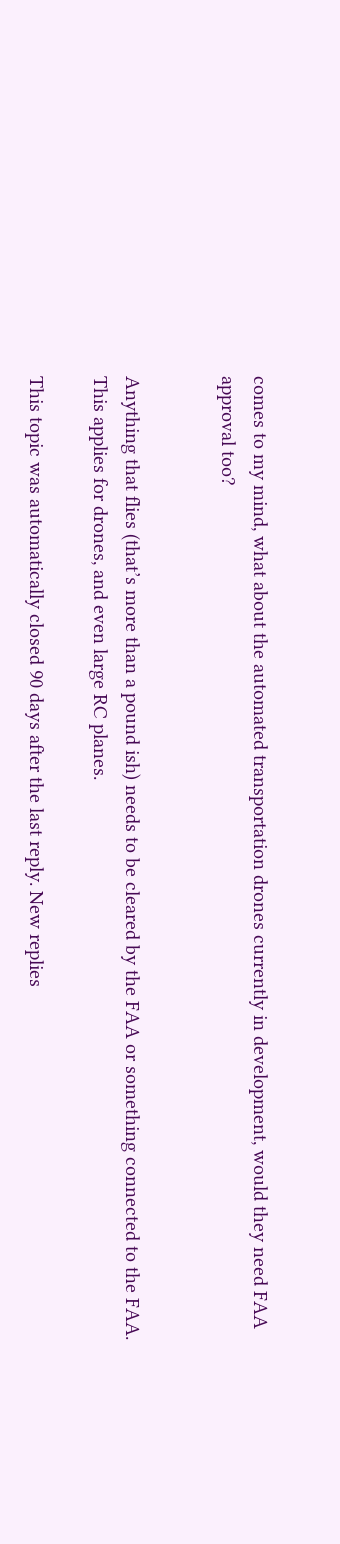comes to my mind, what about the automated transportation drones currently in development, would they need FAA approval too?


Anything that flies (that’s more than a pound ish) needs to be cleared by the FAA or something connected to the FAA. This applies for drones, and even large RC planes.

This topic was automatically closed 90 days after the last reply. New replies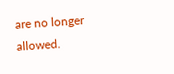are no longer allowed.